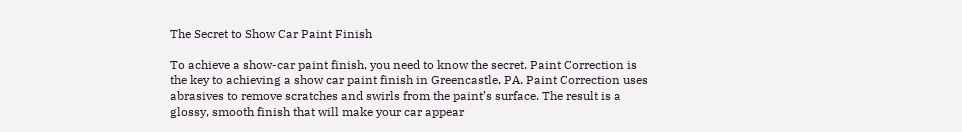The Secret to Show Car Paint Finish

To achieve a show-car paint finish, you need to know the secret. Paint Correction is the key to achieving a show car paint finish in Greencastle, PA. Paint Correction uses abrasives to remove scratches and swirls from the paint’s surface. The result is a glossy, smooth finish that will make your car appear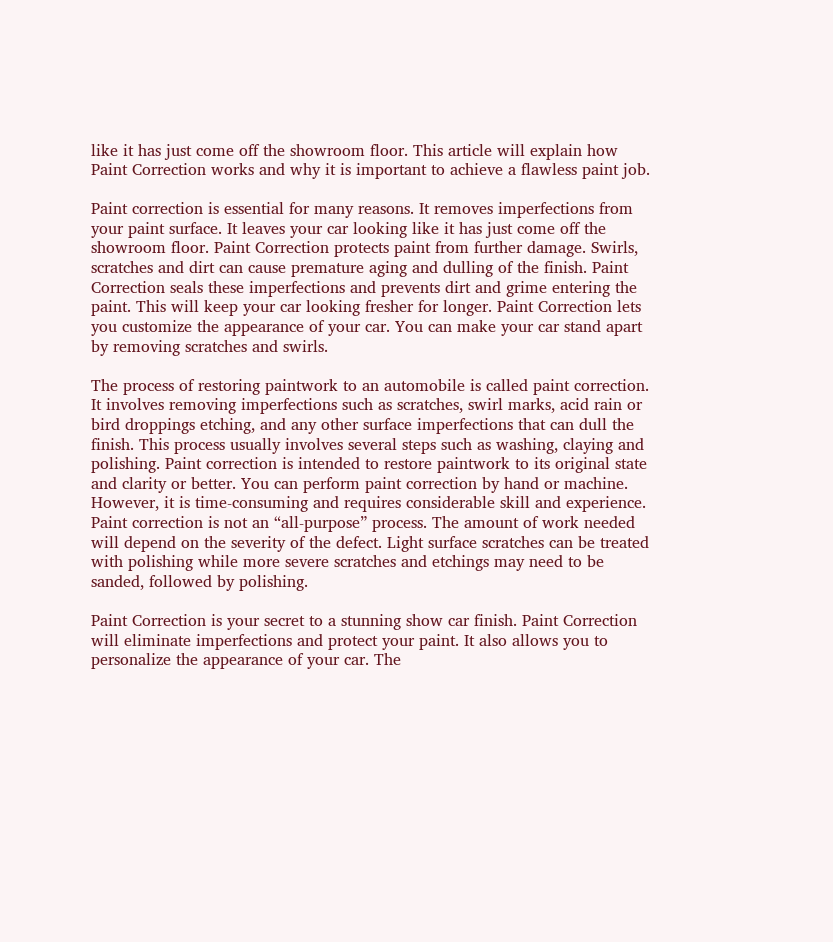like it has just come off the showroom floor. This article will explain how Paint Correction works and why it is important to achieve a flawless paint job.

Paint correction is essential for many reasons. It removes imperfections from your paint surface. It leaves your car looking like it has just come off the showroom floor. Paint Correction protects paint from further damage. Swirls, scratches and dirt can cause premature aging and dulling of the finish. Paint Correction seals these imperfections and prevents dirt and grime entering the paint. This will keep your car looking fresher for longer. Paint Correction lets you customize the appearance of your car. You can make your car stand apart by removing scratches and swirls.

The process of restoring paintwork to an automobile is called paint correction. It involves removing imperfections such as scratches, swirl marks, acid rain or bird droppings etching, and any other surface imperfections that can dull the finish. This process usually involves several steps such as washing, claying and polishing. Paint correction is intended to restore paintwork to its original state and clarity or better. You can perform paint correction by hand or machine. However, it is time-consuming and requires considerable skill and experience. Paint correction is not an “all-purpose” process. The amount of work needed will depend on the severity of the defect. Light surface scratches can be treated with polishing while more severe scratches and etchings may need to be sanded, followed by polishing.

Paint Correction is your secret to a stunning show car finish. Paint Correction will eliminate imperfections and protect your paint. It also allows you to personalize the appearance of your car. The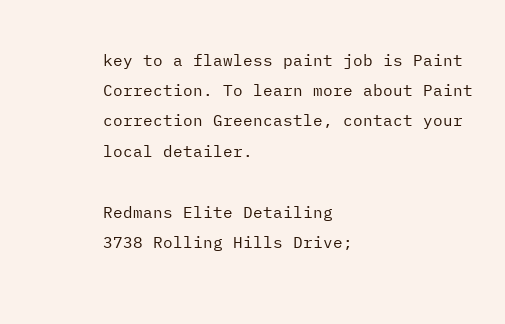key to a flawless paint job is Paint Correction. To learn more about Paint correction Greencastle, contact your local detailer.

Redmans Elite Detailing
3738 Rolling Hills Drive;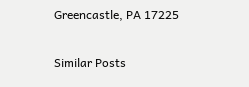Greencastle, PA 17225

Similar Posts